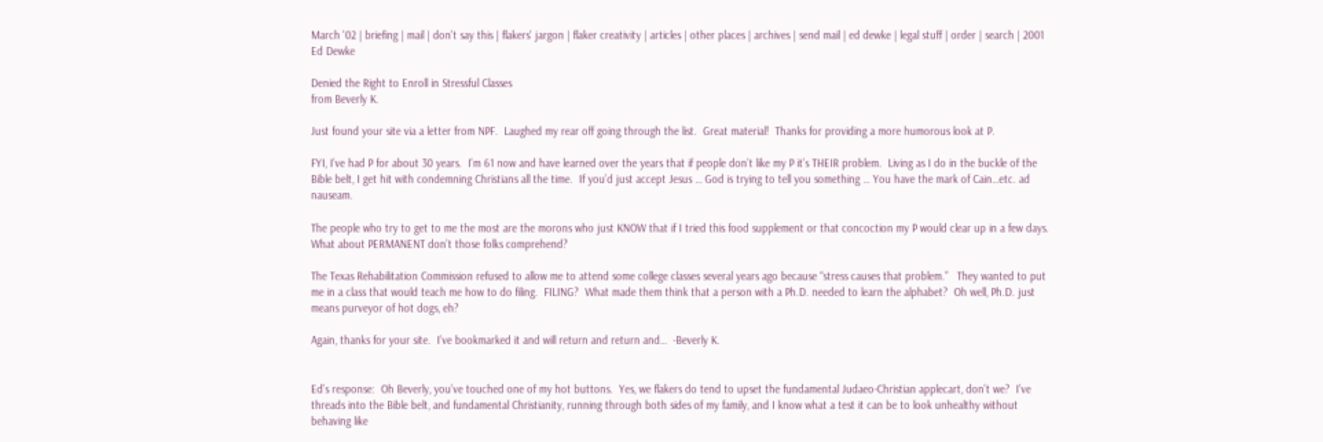March '02 | briefing | mail | don't say this | flakers' jargon | flaker creativity | articles | other places | archives | send mail | ed dewke | legal stuff | order | search | 2001 Ed Dewke

Denied the Right to Enroll in Stressful Classes
from Beverly K.

Just found your site via a letter from NPF.  Laughed my rear off going through the list.  Great material!  Thanks for providing a more humorous look at P.

FYI, I’ve had P for about 30 years.  I’m 61 now and have learned over the years that if people don’t like my P it’s THEIR problem.  Living as I do in the buckle of the  Bible belt, I get hit with condemning Christians all the time.  If you’d just accept Jesus … God is trying to tell you something … You have the mark of Cain…etc. ad nauseam.

The people who try to get to me the most are the morons who just KNOW that if I tried this food supplement or that concoction my P would clear up in a few days.  What about PERMANENT don’t those folks comprehend?

The Texas Rehabilitation Commission refused to allow me to attend some college classes several years ago because “stress causes that problem.”   They wanted to put me in a class that would teach me how to do filing.  FILING?  What made them think that a person with a Ph.D. needed to learn the alphabet?  Oh well, Ph.D. just means purveyor of hot dogs, eh?

Again, thanks for your site.  I’ve bookmarked it and will return and return and…  -Beverly K.


Ed’s response:  Oh Beverly, you’ve touched one of my hot buttons.  Yes, we flakers do tend to upset the fundamental Judaeo-Christian applecart, don’t we?  I’ve threads into the Bible belt, and fundamental Christianity, running through both sides of my family, and I know what a test it can be to look unhealthy without behaving like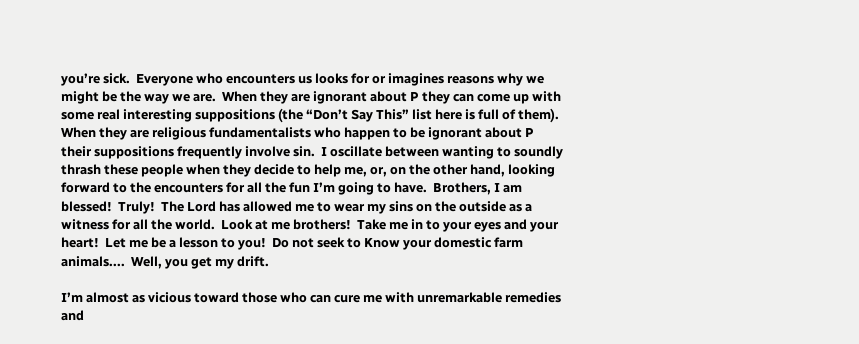you’re sick.  Everyone who encounters us looks for or imagines reasons why we might be the way we are.  When they are ignorant about P they can come up with some real interesting suppositions (the “Don’t Say This” list here is full of them).  When they are religious fundamentalists who happen to be ignorant about P their suppositions frequently involve sin.  I oscillate between wanting to soundly thrash these people when they decide to help me, or, on the other hand, looking forward to the encounters for all the fun I’m going to have.  Brothers, I am blessed!  Truly!  The Lord has allowed me to wear my sins on the outside as a witness for all the world.  Look at me brothers!  Take me in to your eyes and your heart!  Let me be a lesson to you!  Do not seek to Know your domestic farm animals....  Well, you get my drift.

I’m almost as vicious toward those who can cure me with unremarkable remedies and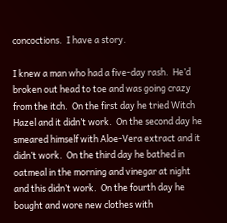concoctions.  I have a story.

I knew a man who had a five-day rash.  He’d broken out head to toe and was going crazy from the itch.  On the first day he tried Witch Hazel and it didn’t work.  On the second day he smeared himself with Aloe-Vera extract and it didn’t work.  On the third day he bathed in oatmeal in the morning and vinegar at night and this didn’t work.  On the fourth day he bought and wore new clothes with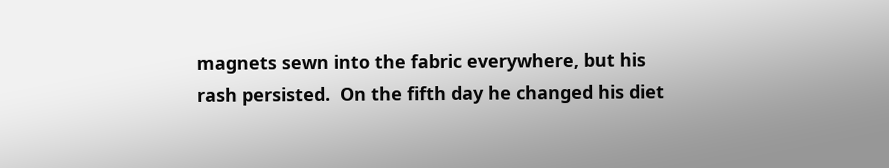magnets sewn into the fabric everywhere, but his rash persisted.  On the fifth day he changed his diet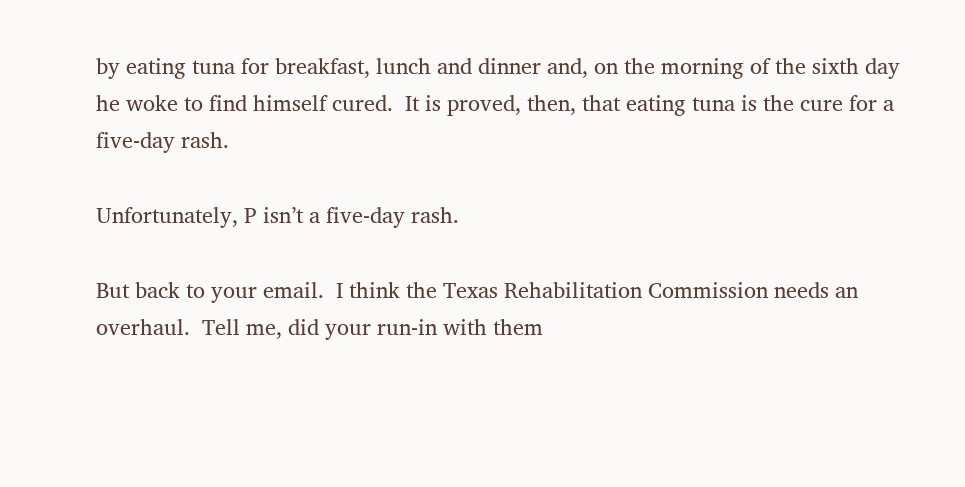by eating tuna for breakfast, lunch and dinner and, on the morning of the sixth day he woke to find himself cured.  It is proved, then, that eating tuna is the cure for a five-day rash.

Unfortunately, P isn’t a five-day rash.

But back to your email.  I think the Texas Rehabilitation Commission needs an overhaul.  Tell me, did your run-in with them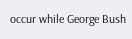occur while George Bush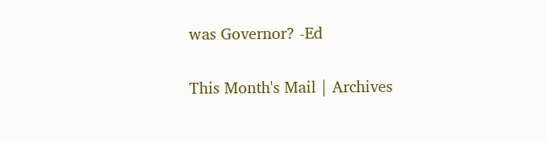was Governor? -Ed

This Month's Mail | Archives